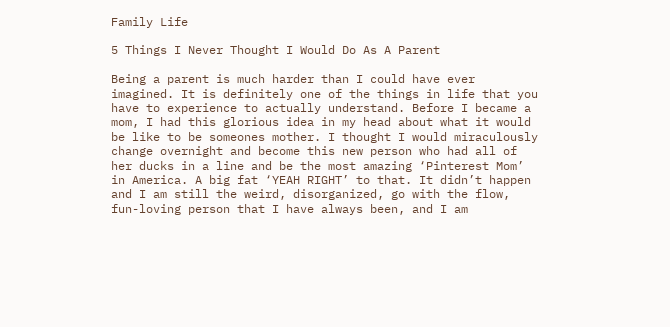Family Life

5 Things I Never Thought I Would Do As A Parent

Being a parent is much harder than I could have ever imagined. It is definitely one of the things in life that you have to experience to actually understand. Before I became a mom, I had this glorious idea in my head about what it would be like to be someones mother. I thought I would miraculously change overnight and become this new person who had all of her ducks in a line and be the most amazing ‘Pinterest Mom’ in America. A big fat ‘YEAH RIGHT’ to that. It didn’t happen and I am still the weird, disorganized, go with the flow, fun-loving person that I have always been, and I am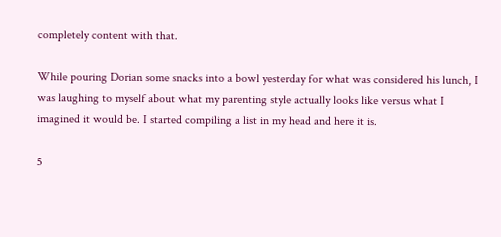completely content with that.

While pouring Dorian some snacks into a bowl yesterday for what was considered his lunch, I was laughing to myself about what my parenting style actually looks like versus what I imagined it would be. I started compiling a list in my head and here it is.

5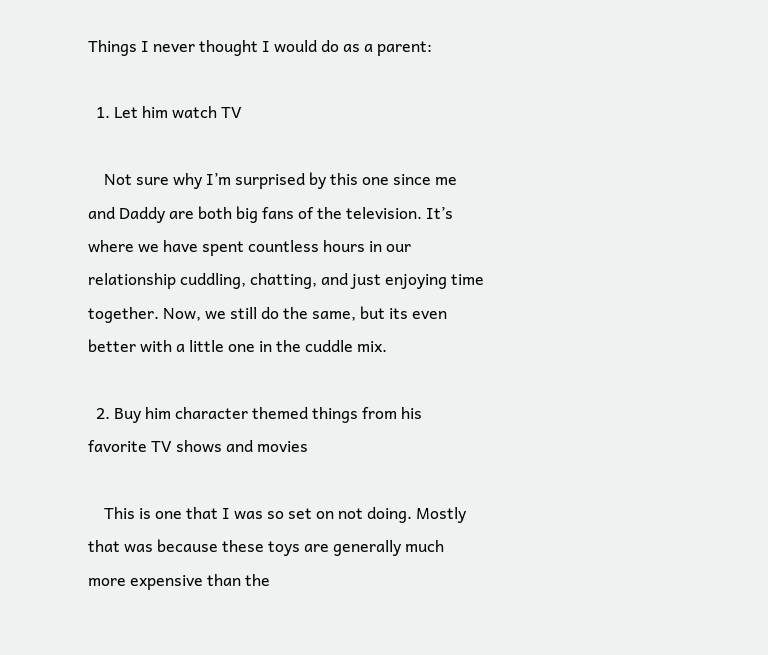Things I never thought I would do as a parent:

  1. Let him watch TV

    Not sure why I’m surprised by this one since me and Daddy are both big fans of the television. It’s where we have spent countless hours in our relationship cuddling, chatting, and just enjoying time together. Now, we still do the same, but its even better with a little one in the cuddle mix.

  2. Buy him character themed things from his favorite TV shows and movies

    This is one that I was so set on not doing. Mostly that was because these toys are generally much more expensive than the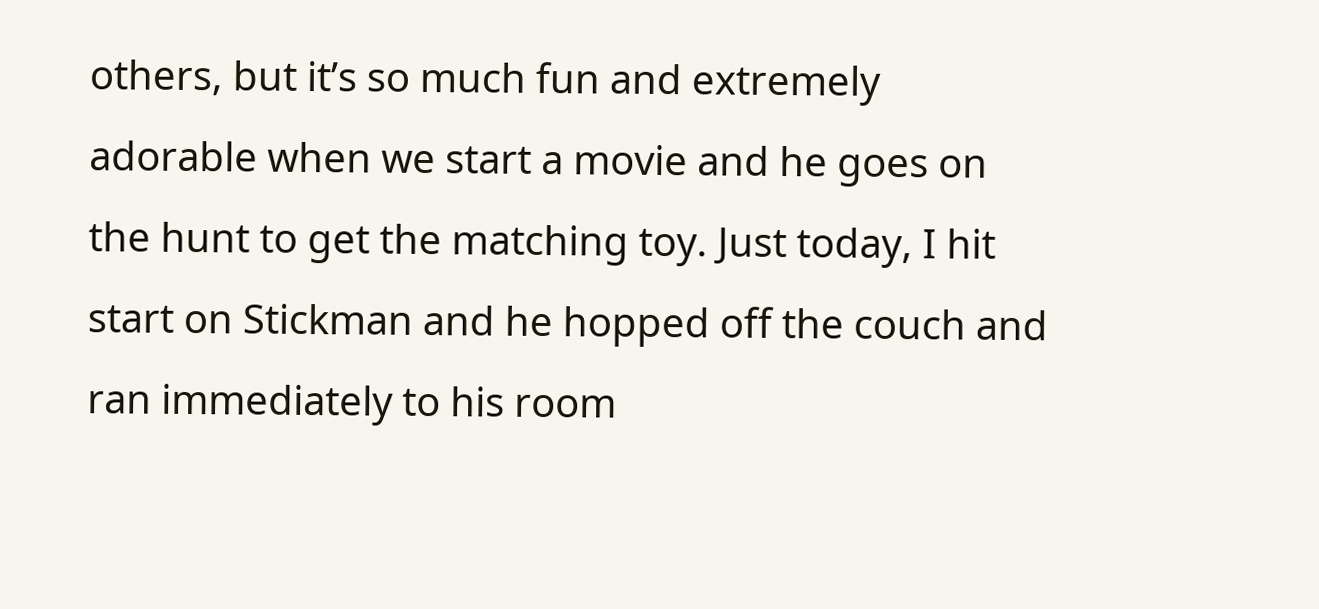others, but it’s so much fun and extremely adorable when we start a movie and he goes on the hunt to get the matching toy. Just today, I hit start on Stickman and he hopped off the couch and ran immediately to his room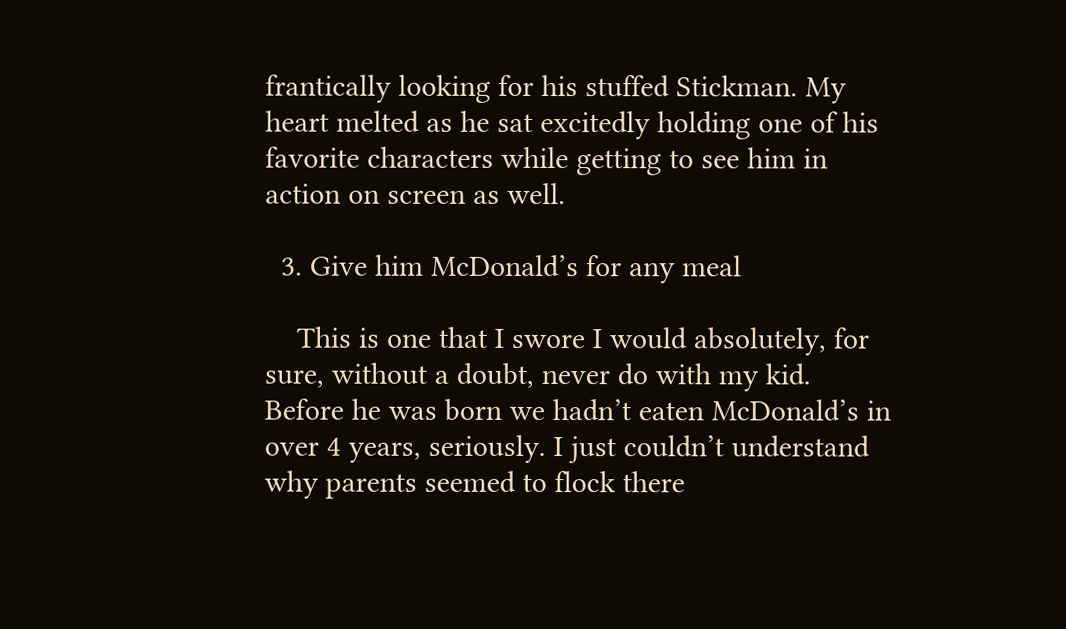frantically looking for his stuffed Stickman. My heart melted as he sat excitedly holding one of his favorite characters while getting to see him in action on screen as well.

  3. Give him McDonald’s for any meal

    This is one that I swore I would absolutely, for sure, without a doubt, never do with my kid. Before he was born we hadn’t eaten McDonald’s in over 4 years, seriously. I just couldn’t understand why parents seemed to flock there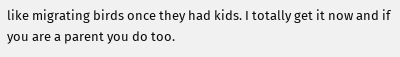like migrating birds once they had kids. I totally get it now and if you are a parent you do too.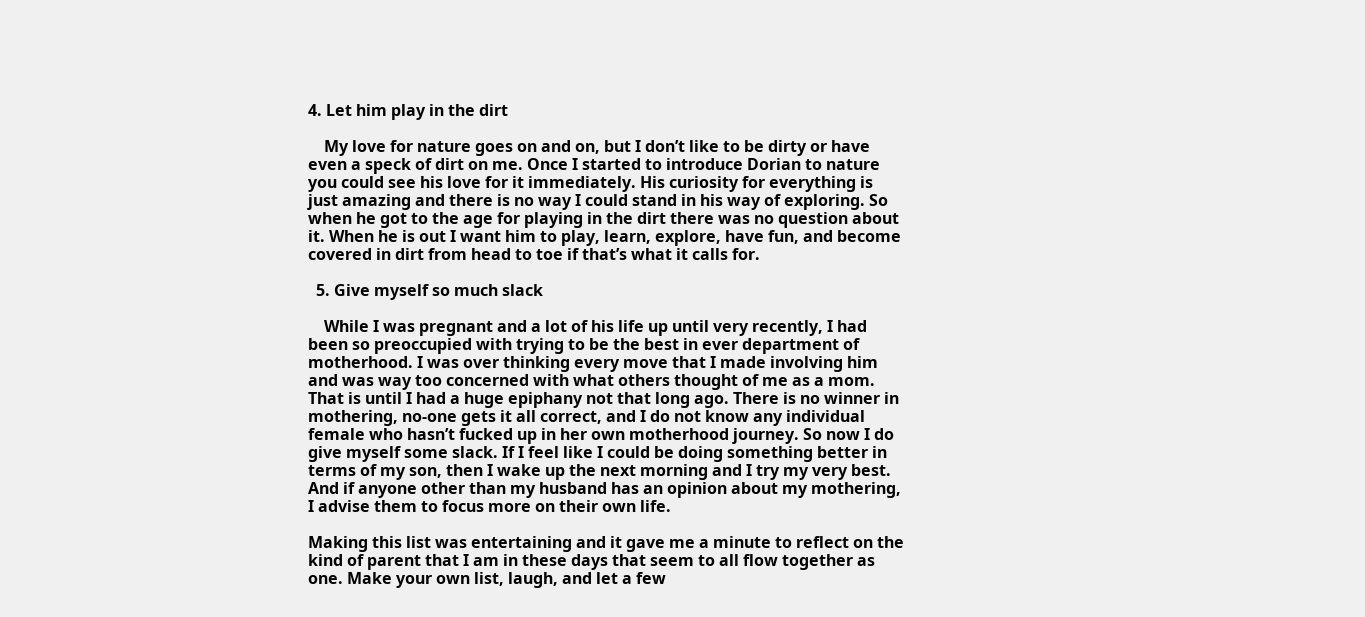4. Let him play in the dirt

    My love for nature goes on and on, but I don’t like to be dirty or have even a speck of dirt on me. Once I started to introduce Dorian to nature you could see his love for it immediately. His curiosity for everything is just amazing and there is no way I could stand in his way of exploring. So when he got to the age for playing in the dirt there was no question about it. When he is out I want him to play, learn, explore, have fun, and become covered in dirt from head to toe if that’s what it calls for.

  5. Give myself so much slack

    While I was pregnant and a lot of his life up until very recently, I had been so preoccupied with trying to be the best in ever department of motherhood. I was over thinking every move that I made involving him and was way too concerned with what others thought of me as a mom. That is until I had a huge epiphany not that long ago. There is no winner in mothering, no-one gets it all correct, and I do not know any individual female who hasn’t fucked up in her own motherhood journey. So now I do give myself some slack. If I feel like I could be doing something better in terms of my son, then I wake up the next morning and I try my very best. And if anyone other than my husband has an opinion about my mothering, I advise them to focus more on their own life.

Making this list was entertaining and it gave me a minute to reflect on the kind of parent that I am in these days that seem to all flow together as one. Make your own list, laugh, and let a few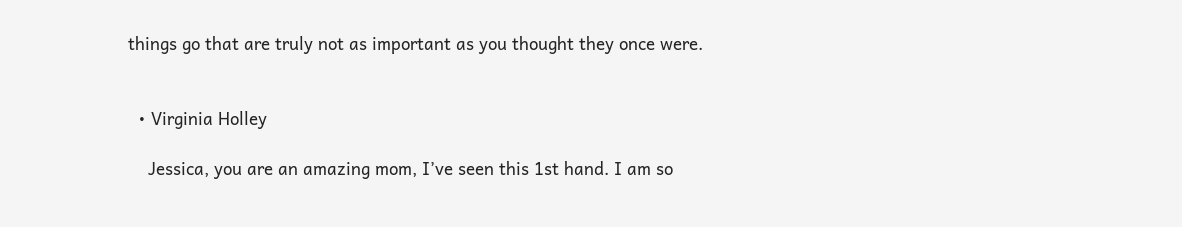things go that are truly not as important as you thought they once were.


  • Virginia Holley

    Jessica, you are an amazing mom, I’ve seen this 1st hand. I am so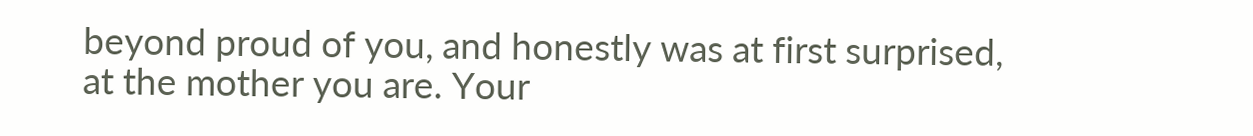beyond proud of you, and honestly was at first surprised, at the mother you are. Your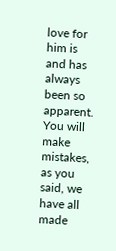love for him is and has always been so apparent. You will make mistakes, as you said, we have all made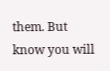them. But know you will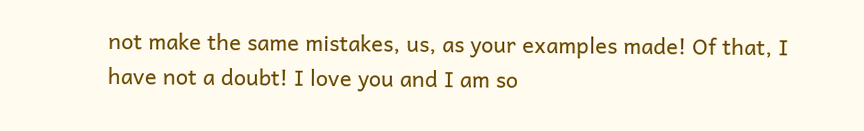not make the same mistakes, us, as your examples made! Of that, I have not a doubt! I love you and I am so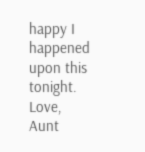happy I happened upon this tonight. Love, Aunt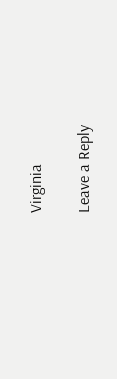Virginia

Leave a Reply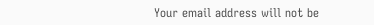Your email address will not be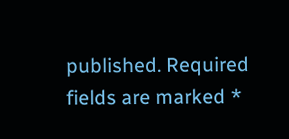published. Required fields are marked *